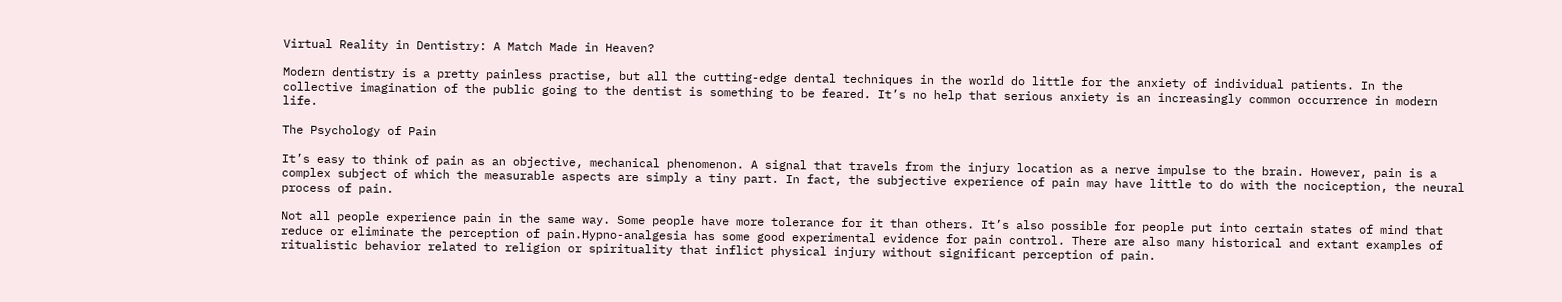Virtual Reality in Dentistry: A Match Made in Heaven?

Modern dentistry is a pretty painless practise, but all the cutting-edge dental techniques in the world do little for the anxiety of individual patients. In the collective imagination of the public going to the dentist is something to be feared. It’s no help that serious anxiety is an increasingly common occurrence in modern life.

The Psychology of Pain

It’s easy to think of pain as an objective, mechanical phenomenon. A signal that travels from the injury location as a nerve impulse to the brain. However, pain is a complex subject of which the measurable aspects are simply a tiny part. In fact, the subjective experience of pain may have little to do with the nociception, the neural process of pain.

Not all people experience pain in the same way. Some people have more tolerance for it than others. It’s also possible for people put into certain states of mind that reduce or eliminate the perception of pain.Hypno-analgesia has some good experimental evidence for pain control. There are also many historical and extant examples of ritualistic behavior related to religion or spirituality that inflict physical injury without significant perception of pain.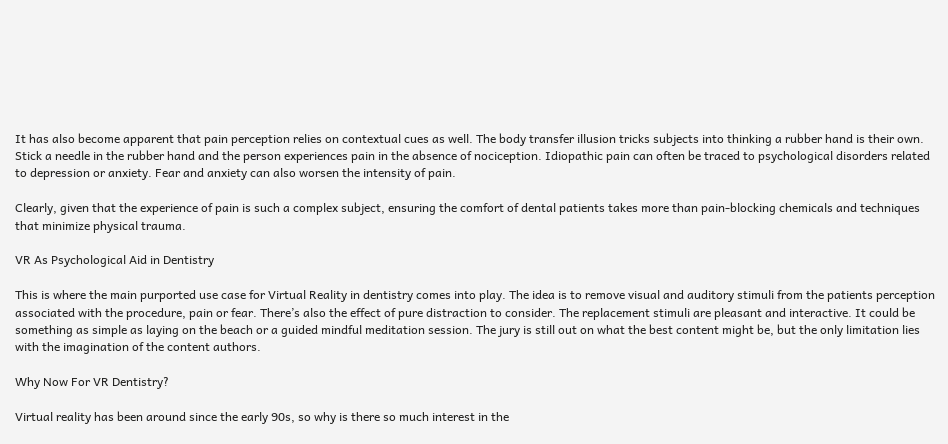It has also become apparent that pain perception relies on contextual cues as well. The body transfer illusion tricks subjects into thinking a rubber hand is their own. Stick a needle in the rubber hand and the person experiences pain in the absence of nociception. Idiopathic pain can often be traced to psychological disorders related to depression or anxiety. Fear and anxiety can also worsen the intensity of pain.

Clearly, given that the experience of pain is such a complex subject, ensuring the comfort of dental patients takes more than pain-blocking chemicals and techniques that minimize physical trauma.

VR As Psychological Aid in Dentistry

This is where the main purported use case for Virtual Reality in dentistry comes into play. The idea is to remove visual and auditory stimuli from the patients perception associated with the procedure, pain or fear. There’s also the effect of pure distraction to consider. The replacement stimuli are pleasant and interactive. It could be something as simple as laying on the beach or a guided mindful meditation session. The jury is still out on what the best content might be, but the only limitation lies with the imagination of the content authors.

Why Now For VR Dentistry?

Virtual reality has been around since the early 90s, so why is there so much interest in the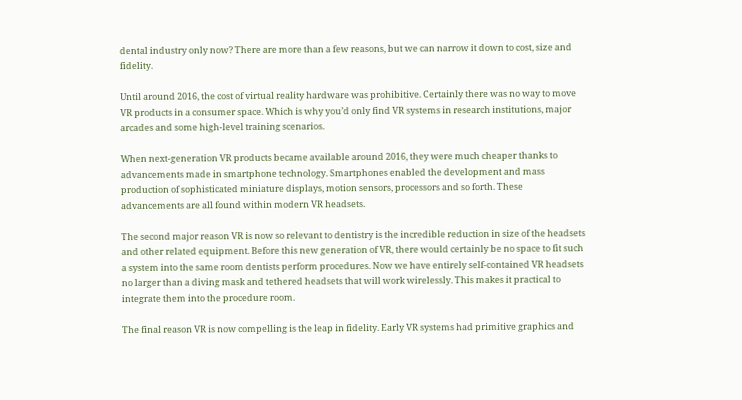dental industry only now? There are more than a few reasons, but we can narrow it down to cost, size and fidelity.

Until around 2016, the cost of virtual reality hardware was prohibitive. Certainly there was no way to move VR products in a consumer space. Which is why you’d only find VR systems in research institutions, major arcades and some high-level training scenarios.

When next-generation VR products became available around 2016, they were much cheaper thanks to advancements made in smartphone technology. Smartphones enabled the development and mass production of sophisticated miniature displays, motion sensors, processors and so forth. These advancements are all found within modern VR headsets.

The second major reason VR is now so relevant to dentistry is the incredible reduction in size of the headsets and other related equipment. Before this new generation of VR, there would certainly be no space to fit such a system into the same room dentists perform procedures. Now we have entirely self-contained VR headsets no larger than a diving mask and tethered headsets that will work wirelessly. This makes it practical to integrate them into the procedure room.

The final reason VR is now compelling is the leap in fidelity. Early VR systems had primitive graphics and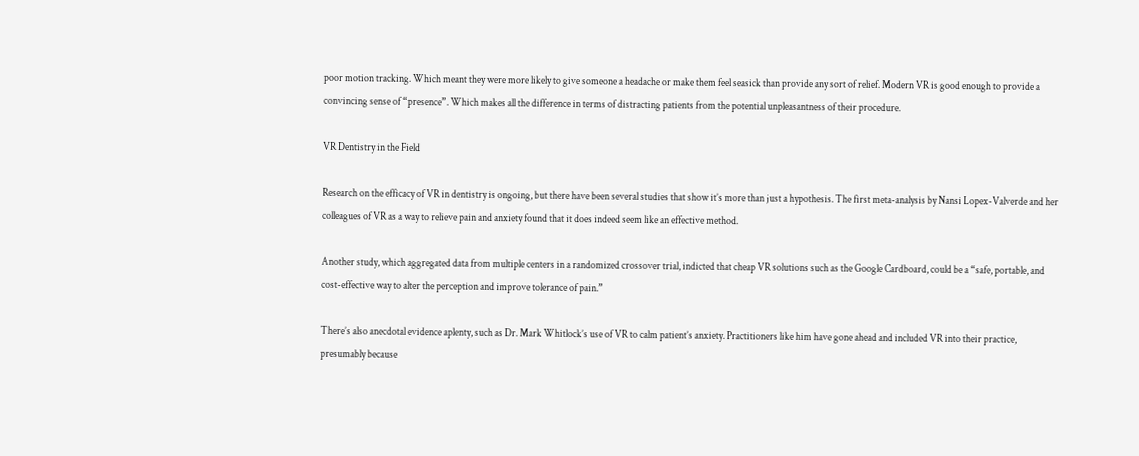poor motion tracking. Which meant they were more likely to give someone a headache or make them feel seasick than provide any sort of relief. Modern VR is good enough to provide a convincing sense of “presence”. Which makes all the difference in terms of distracting patients from the potential unpleasantness of their procedure.

VR Dentistry in the Field

Research on the efficacy of VR in dentistry is ongoing, but there have been several studies that show it’s more than just a hypothesis. The first meta-analysis by Nansi Lopex-Valverde and her colleagues of VR as a way to relieve pain and anxiety found that it does indeed seem like an effective method.

Another study, which aggregated data from multiple centers in a randomized crossover trial, indicted that cheap VR solutions such as the Google Cardboard, could be a “safe, portable, and cost-effective way to alter the perception and improve tolerance of pain.”

There’s also anecdotal evidence aplenty, such as Dr. Mark Whitlock’s use of VR to calm patient’s anxiety. Practitioners like him have gone ahead and included VR into their practice, presumably because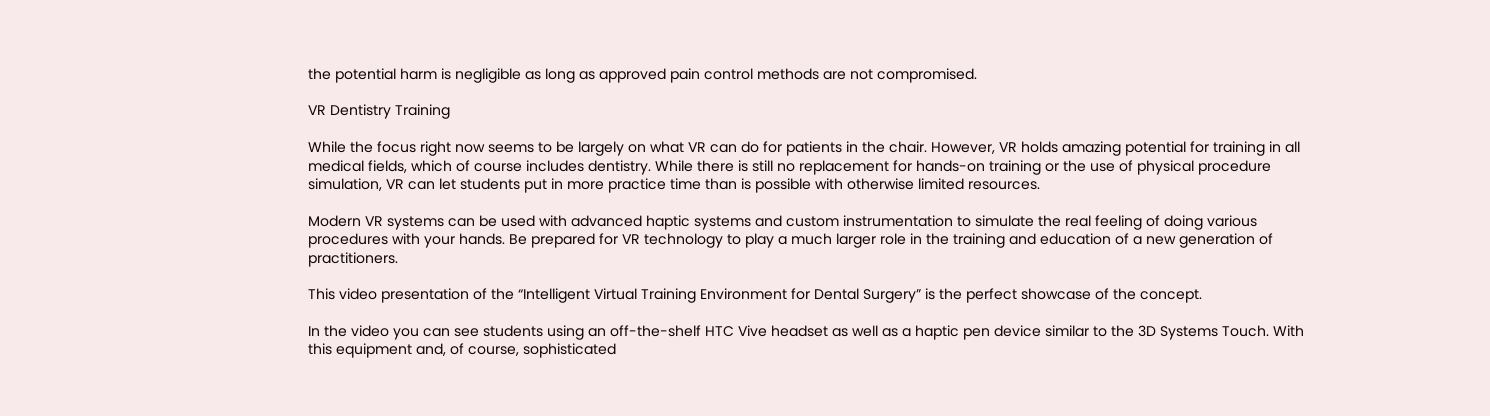the potential harm is negligible as long as approved pain control methods are not compromised.

VR Dentistry Training

While the focus right now seems to be largely on what VR can do for patients in the chair. However, VR holds amazing potential for training in all medical fields, which of course includes dentistry. While there is still no replacement for hands-on training or the use of physical procedure simulation, VR can let students put in more practice time than is possible with otherwise limited resources.

Modern VR systems can be used with advanced haptic systems and custom instrumentation to simulate the real feeling of doing various procedures with your hands. Be prepared for VR technology to play a much larger role in the training and education of a new generation of practitioners.

This video presentation of the “Intelligent Virtual Training Environment for Dental Surgery” is the perfect showcase of the concept.

In the video you can see students using an off-the-shelf HTC Vive headset as well as a haptic pen device similar to the 3D Systems Touch. With this equipment and, of course, sophisticated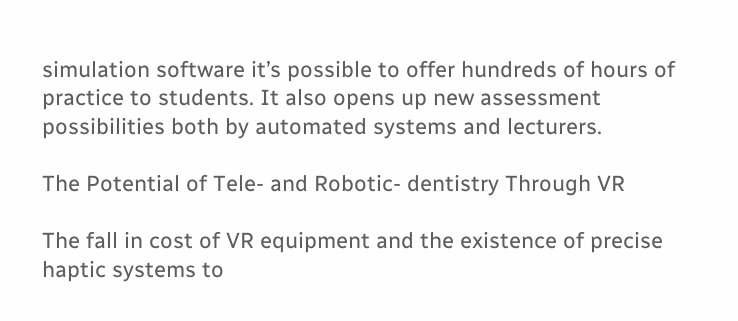simulation software it’s possible to offer hundreds of hours of practice to students. It also opens up new assessment possibilities both by automated systems and lecturers.

The Potential of Tele- and Robotic- dentistry Through VR

The fall in cost of VR equipment and the existence of precise haptic systems to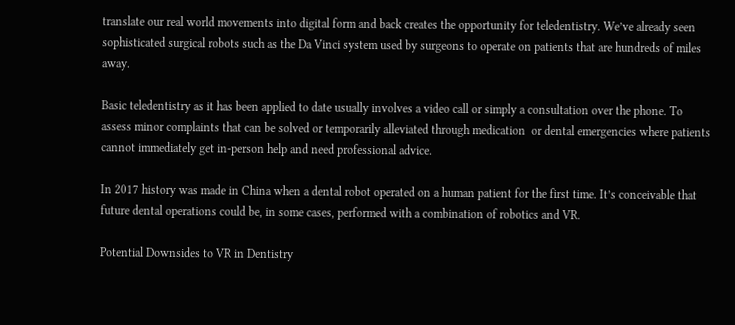translate our real world movements into digital form and back creates the opportunity for teledentistry. We’ve already seen sophisticated surgical robots such as the Da Vinci system used by surgeons to operate on patients that are hundreds of miles away.

Basic teledentistry as it has been applied to date usually involves a video call or simply a consultation over the phone. To assess minor complaints that can be solved or temporarily alleviated through medication  or dental emergencies where patients cannot immediately get in-person help and need professional advice.

In 2017 history was made in China when a dental robot operated on a human patient for the first time. It’s conceivable that future dental operations could be, in some cases, performed with a combination of robotics and VR.

Potential Downsides to VR in Dentistry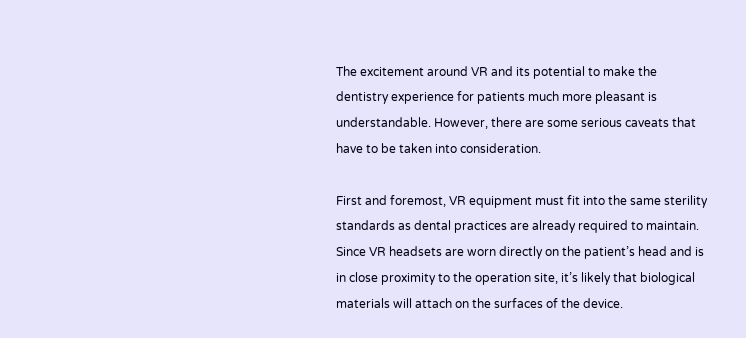The excitement around VR and its potential to make the dentistry experience for patients much more pleasant is understandable. However, there are some serious caveats that have to be taken into consideration.

First and foremost, VR equipment must fit into the same sterility standards as dental practices are already required to maintain. Since VR headsets are worn directly on the patient’s head and is in close proximity to the operation site, it’s likely that biological materials will attach on the surfaces of the device.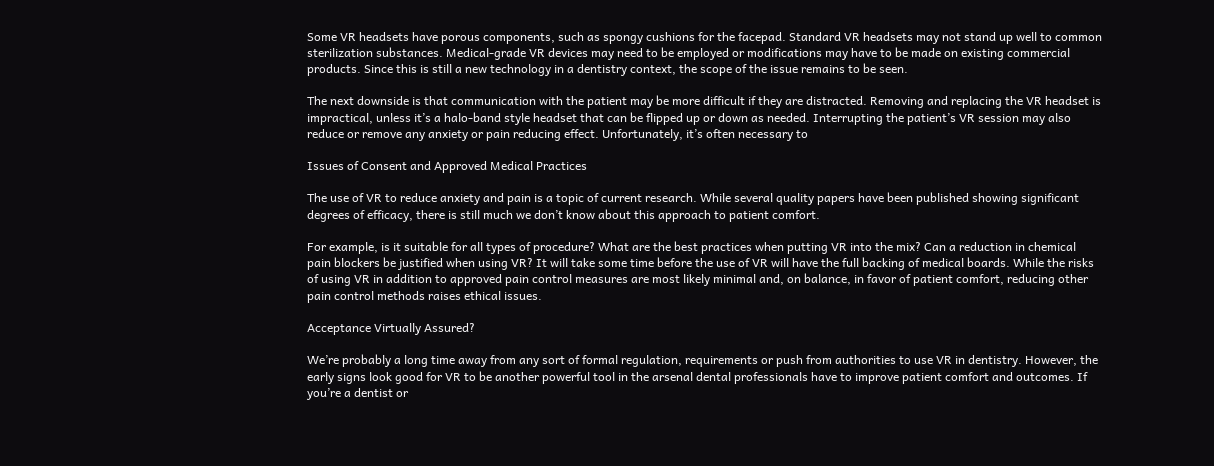Some VR headsets have porous components, such as spongy cushions for the facepad. Standard VR headsets may not stand up well to common sterilization substances. Medical-grade VR devices may need to be employed or modifications may have to be made on existing commercial products. Since this is still a new technology in a dentistry context, the scope of the issue remains to be seen.

The next downside is that communication with the patient may be more difficult if they are distracted. Removing and replacing the VR headset is impractical, unless it’s a halo-band style headset that can be flipped up or down as needed. Interrupting the patient’s VR session may also reduce or remove any anxiety or pain reducing effect. Unfortunately, it’s often necessary to

Issues of Consent and Approved Medical Practices

The use of VR to reduce anxiety and pain is a topic of current research. While several quality papers have been published showing significant degrees of efficacy, there is still much we don’t know about this approach to patient comfort.

For example, is it suitable for all types of procedure? What are the best practices when putting VR into the mix? Can a reduction in chemical pain blockers be justified when using VR? It will take some time before the use of VR will have the full backing of medical boards. While the risks of using VR in addition to approved pain control measures are most likely minimal and, on balance, in favor of patient comfort, reducing other pain control methods raises ethical issues.

Acceptance Virtually Assured?

We’re probably a long time away from any sort of formal regulation, requirements or push from authorities to use VR in dentistry. However, the early signs look good for VR to be another powerful tool in the arsenal dental professionals have to improve patient comfort and outcomes. If you’re a dentist or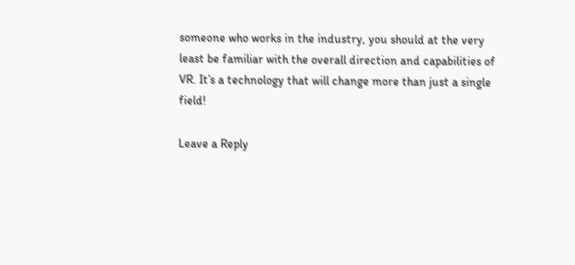someone who works in the industry, you should at the very least be familiar with the overall direction and capabilities of VR. It’s a technology that will change more than just a single field!

Leave a Reply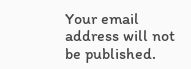Your email address will not be published.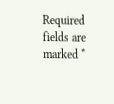Required fields are marked *